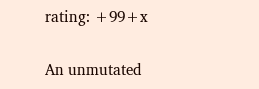rating: +99+x

An unmutated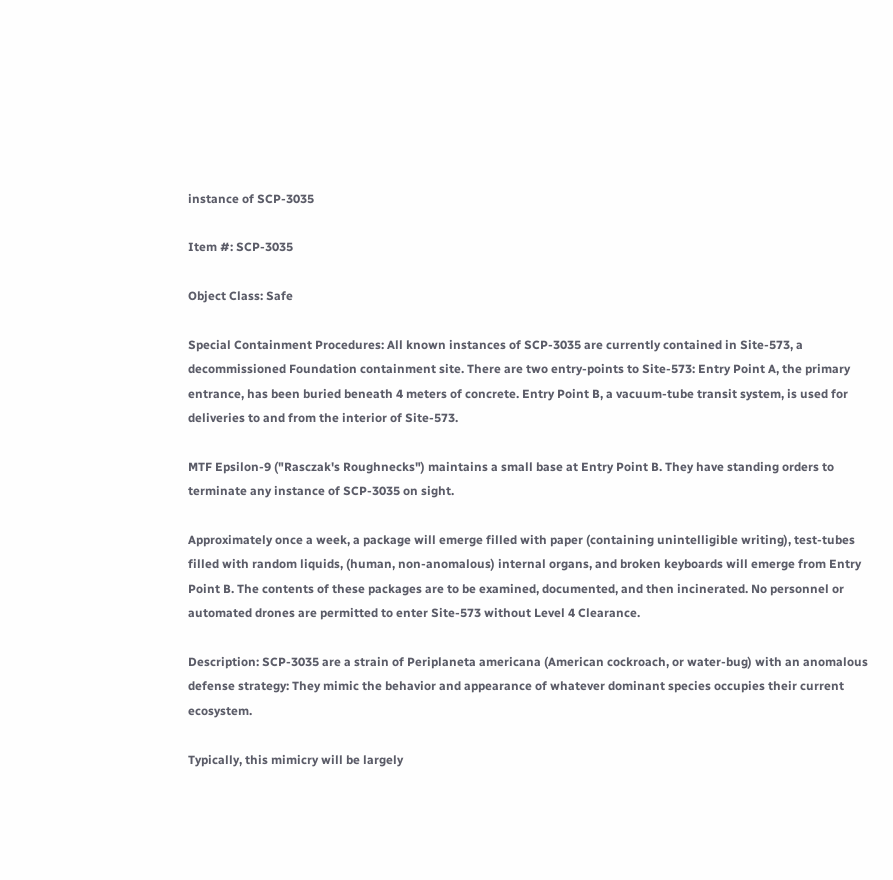instance of SCP-3035

Item #: SCP-3035

Object Class: Safe

Special Containment Procedures: All known instances of SCP-3035 are currently contained in Site-573, a decommissioned Foundation containment site. There are two entry-points to Site-573: Entry Point A, the primary entrance, has been buried beneath 4 meters of concrete. Entry Point B, a vacuum-tube transit system, is used for deliveries to and from the interior of Site-573.

MTF Epsilon-9 ("Rasczak's Roughnecks") maintains a small base at Entry Point B. They have standing orders to terminate any instance of SCP-3035 on sight.

Approximately once a week, a package will emerge filled with paper (containing unintelligible writing), test-tubes filled with random liquids, (human, non-anomalous) internal organs, and broken keyboards will emerge from Entry Point B. The contents of these packages are to be examined, documented, and then incinerated. No personnel or automated drones are permitted to enter Site-573 without Level 4 Clearance.

Description: SCP-3035 are a strain of Periplaneta americana (American cockroach, or water-bug) with an anomalous defense strategy: They mimic the behavior and appearance of whatever dominant species occupies their current ecosystem.

Typically, this mimicry will be largely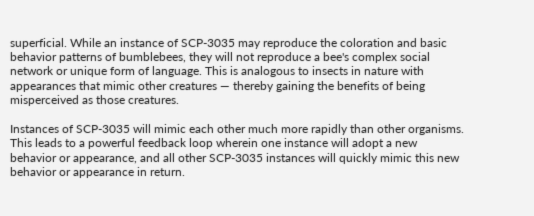superficial. While an instance of SCP-3035 may reproduce the coloration and basic behavior patterns of bumblebees, they will not reproduce a bee's complex social network or unique form of language. This is analogous to insects in nature with appearances that mimic other creatures — thereby gaining the benefits of being misperceived as those creatures.

Instances of SCP-3035 will mimic each other much more rapidly than other organisms. This leads to a powerful feedback loop wherein one instance will adopt a new behavior or appearance, and all other SCP-3035 instances will quickly mimic this new behavior or appearance in return.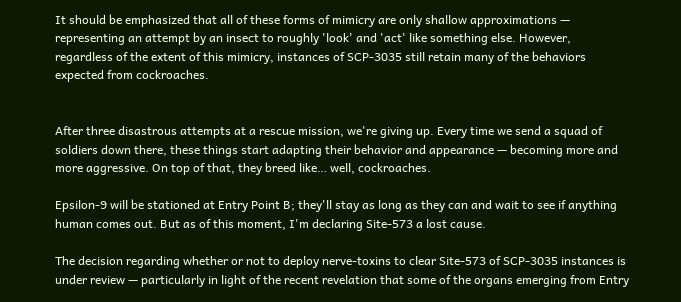It should be emphasized that all of these forms of mimicry are only shallow approximations — representing an attempt by an insect to roughly 'look' and 'act' like something else. However, regardless of the extent of this mimicry, instances of SCP-3035 still retain many of the behaviors expected from cockroaches.


After three disastrous attempts at a rescue mission, we're giving up. Every time we send a squad of soldiers down there, these things start adapting their behavior and appearance — becoming more and more aggressive. On top of that, they breed like… well, cockroaches.

Epsilon-9 will be stationed at Entry Point B; they'll stay as long as they can and wait to see if anything human comes out. But as of this moment, I'm declaring Site-573 a lost cause.

The decision regarding whether or not to deploy nerve-toxins to clear Site-573 of SCP-3035 instances is under review — particularly in light of the recent revelation that some of the organs emerging from Entry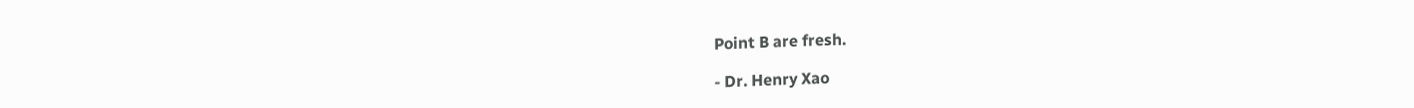Point B are fresh.

- Dr. Henry Xao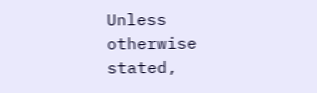Unless otherwise stated,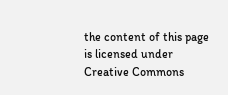the content of this page is licensed under Creative Commons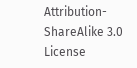Attribution-ShareAlike 3.0 License